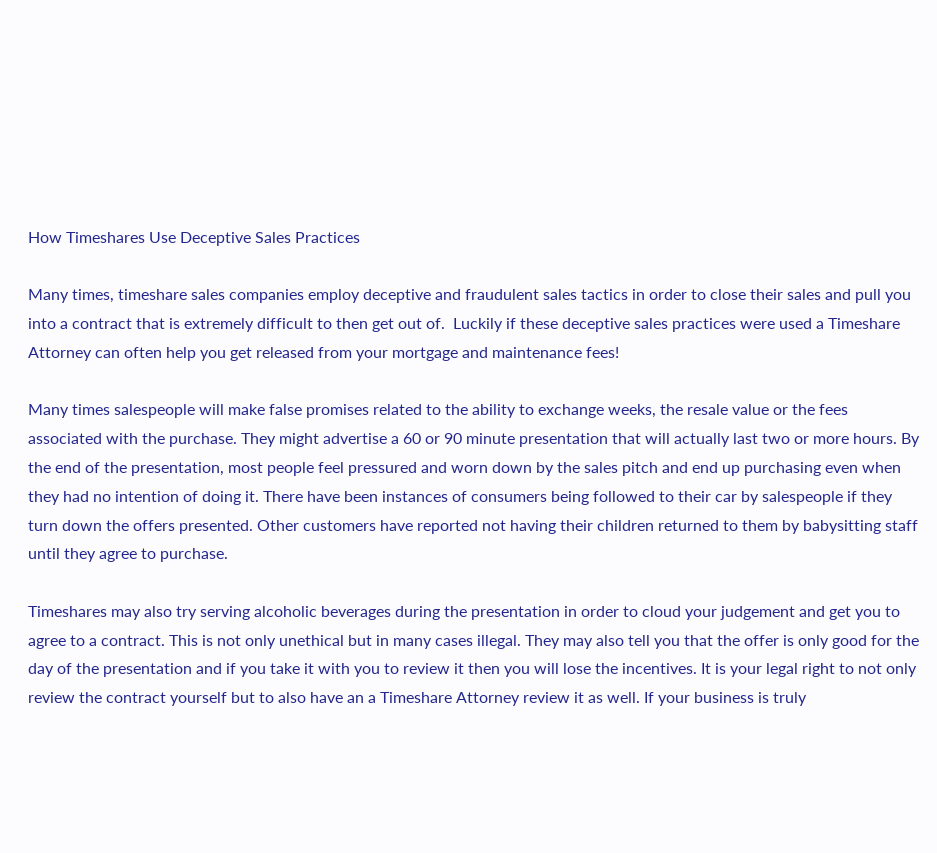How Timeshares Use Deceptive Sales Practices

Many times, timeshare sales companies employ deceptive and fraudulent sales tactics in order to close their sales and pull you into a contract that is extremely difficult to then get out of.  Luckily if these deceptive sales practices were used a Timeshare Attorney can often help you get released from your mortgage and maintenance fees!

Many times salespeople will make false promises related to the ability to exchange weeks, the resale value or the fees associated with the purchase. They might advertise a 60 or 90 minute presentation that will actually last two or more hours. By the end of the presentation, most people feel pressured and worn down by the sales pitch and end up purchasing even when they had no intention of doing it. There have been instances of consumers being followed to their car by salespeople if they turn down the offers presented. Other customers have reported not having their children returned to them by babysitting staff until they agree to purchase.

Timeshares may also try serving alcoholic beverages during the presentation in order to cloud your judgement and get you to agree to a contract. This is not only unethical but in many cases illegal. They may also tell you that the offer is only good for the day of the presentation and if you take it with you to review it then you will lose the incentives. It is your legal right to not only review the contract yourself but to also have an a Timeshare Attorney review it as well. If your business is truly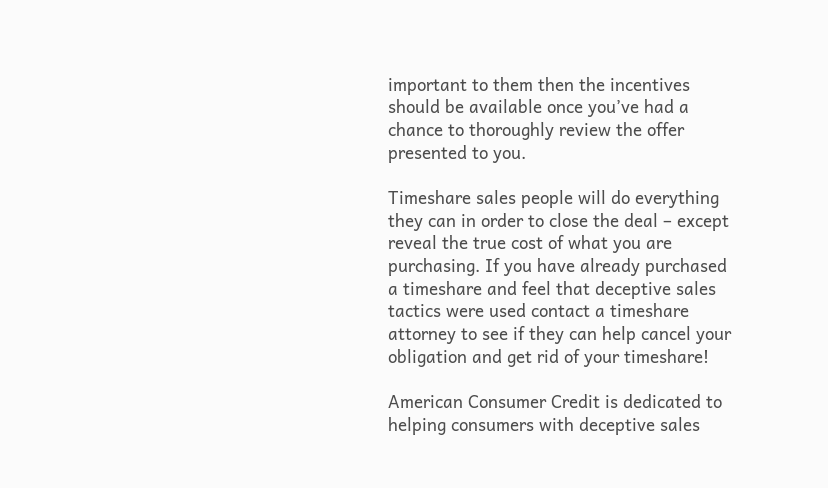important to them then the incentives should be available once you’ve had a chance to thoroughly review the offer presented to you.

Timeshare sales people will do everything they can in order to close the deal – except reveal the true cost of what you are purchasing. If you have already purchased a timeshare and feel that deceptive sales tactics were used contact a timeshare attorney to see if they can help cancel your obligation and get rid of your timeshare!

American Consumer Credit is dedicated to helping consumers with deceptive sales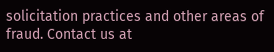solicitation practices and other areas of fraud. Contact us at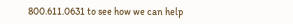800.611.0631 to see how we can help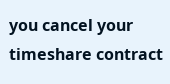you cancel your timeshare contract